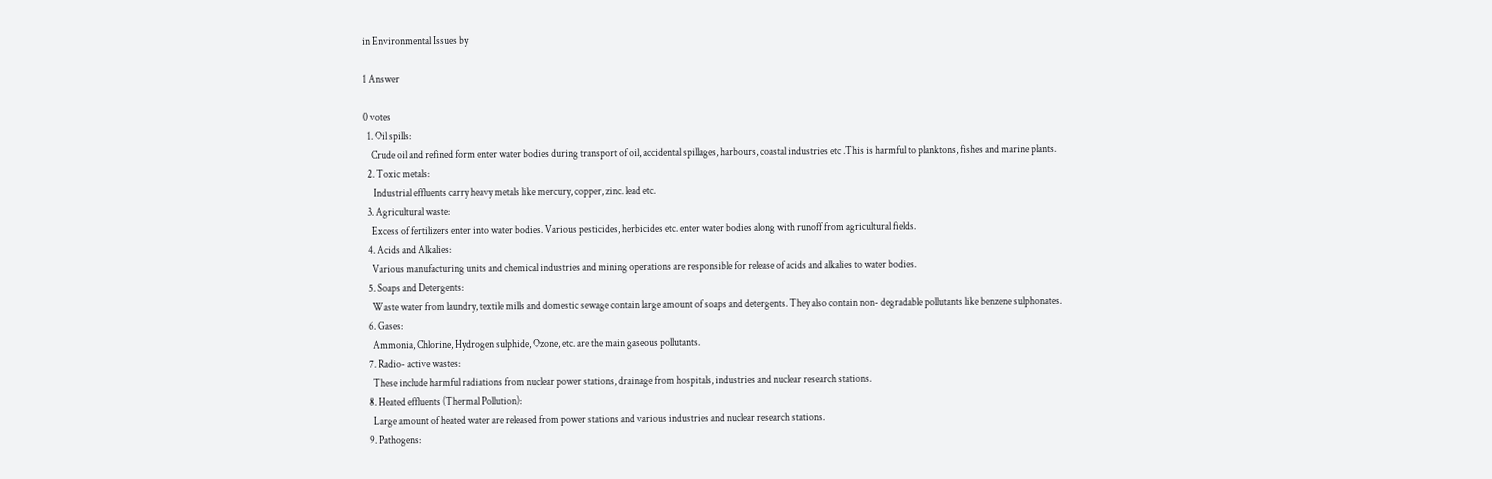in Environmental Issues by

1 Answer

0 votes
  1. Oil spills:
    Crude oil and refined form enter water bodies during transport of oil, accidental spillages, harbours, coastal industries etc .This is harmful to planktons, fishes and marine plants.
  2. Toxic metals:
     Industrial effluents carry heavy metals like mercury, copper, zinc. lead etc.
  3. Agricultural waste:
    Excess of fertilizers enter into water bodies. Various pesticides, herbicides etc. enter water bodies along with runoff from agricultural fields.
  4. Acids and Alkalies:
    Various manufacturing units and chemical industries and mining operations are responsible for release of acids and alkalies to water bodies.
  5. Soaps and Detergents:
    Waste water from laundry, textile mills and domestic sewage contain large amount of soaps and detergents. They also contain non- degradable pollutants like benzene sulphonates.
  6. Gases:
    Ammonia, Chlorine, Hydrogen sulphide, Ozone, etc. are the main gaseous pollutants.
  7. Radio- active wastes:
    These include harmful radiations from nuclear power stations, drainage from hospitals, industries and nuclear research stations.
  8. Heated effluents (Thermal Pollution):
    Large amount of heated water are released from power stations and various industries and nuclear research stations.
  9. Pathogens: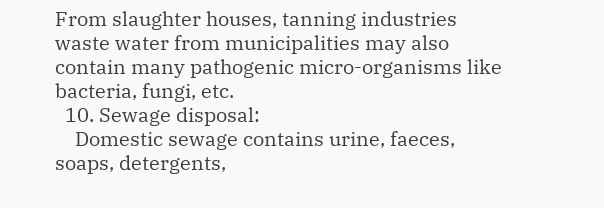From slaughter houses, tanning industries waste water from municipalities may also contain many pathogenic micro-organisms like bacteria, fungi, etc.
  10. Sewage disposal:
    Domestic sewage contains urine, faeces, soaps, detergents,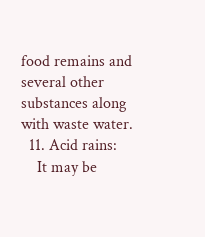food remains and several other substances along with waste water.
  11. Acid rains:
    It may be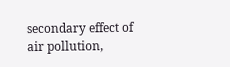secondary effect of air pollution,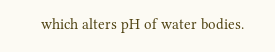which alters pH of water bodies.